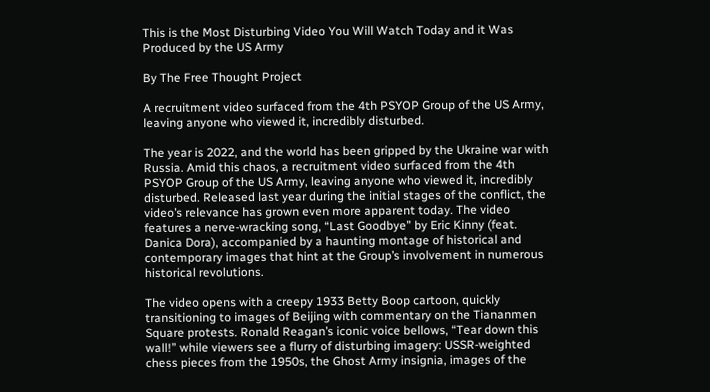This is the Most Disturbing Video You Will Watch Today and it Was Produced by the US Army

By The Free Thought Project

A recruitment video surfaced from the 4th PSYOP Group of the US Army, leaving anyone who viewed it, incredibly disturbed.

The year is 2022, and the world has been gripped by the Ukraine war with Russia. Amid this chaos, a recruitment video surfaced from the 4th PSYOP Group of the US Army, leaving anyone who viewed it, incredibly disturbed. Released last year during the initial stages of the conflict, the video’s relevance has grown even more apparent today. The video features a nerve-wracking song, “Last Goodbye” by Eric Kinny (feat. Danica Dora), accompanied by a haunting montage of historical and contemporary images that hint at the Group’s involvement in numerous historical revolutions.

The video opens with a creepy 1933 Betty Boop cartoon, quickly transitioning to images of Beijing with commentary on the Tiananmen Square protests. Ronald Reagan’s iconic voice bellows, “Tear down this wall!” while viewers see a flurry of disturbing imagery: USSR-weighted chess pieces from the 1950s, the Ghost Army insignia, images of the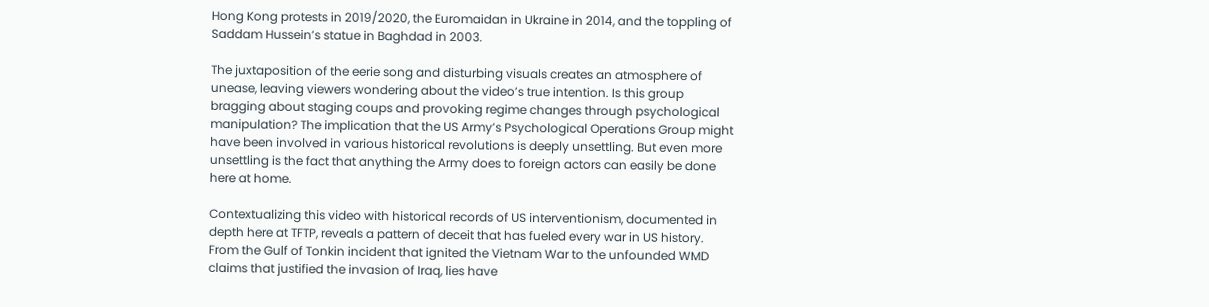Hong Kong protests in 2019/2020, the Euromaidan in Ukraine in 2014, and the toppling of Saddam Hussein’s statue in Baghdad in 2003.

The juxtaposition of the eerie song and disturbing visuals creates an atmosphere of unease, leaving viewers wondering about the video’s true intention. Is this group bragging about staging coups and provoking regime changes through psychological manipulation? The implication that the US Army’s Psychological Operations Group might have been involved in various historical revolutions is deeply unsettling. But even more unsettling is the fact that anything the Army does to foreign actors can easily be done here at home.

Contextualizing this video with historical records of US interventionism, documented in depth here at TFTP, reveals a pattern of deceit that has fueled every war in US history. From the Gulf of Tonkin incident that ignited the Vietnam War to the unfounded WMD claims that justified the invasion of Iraq, lies have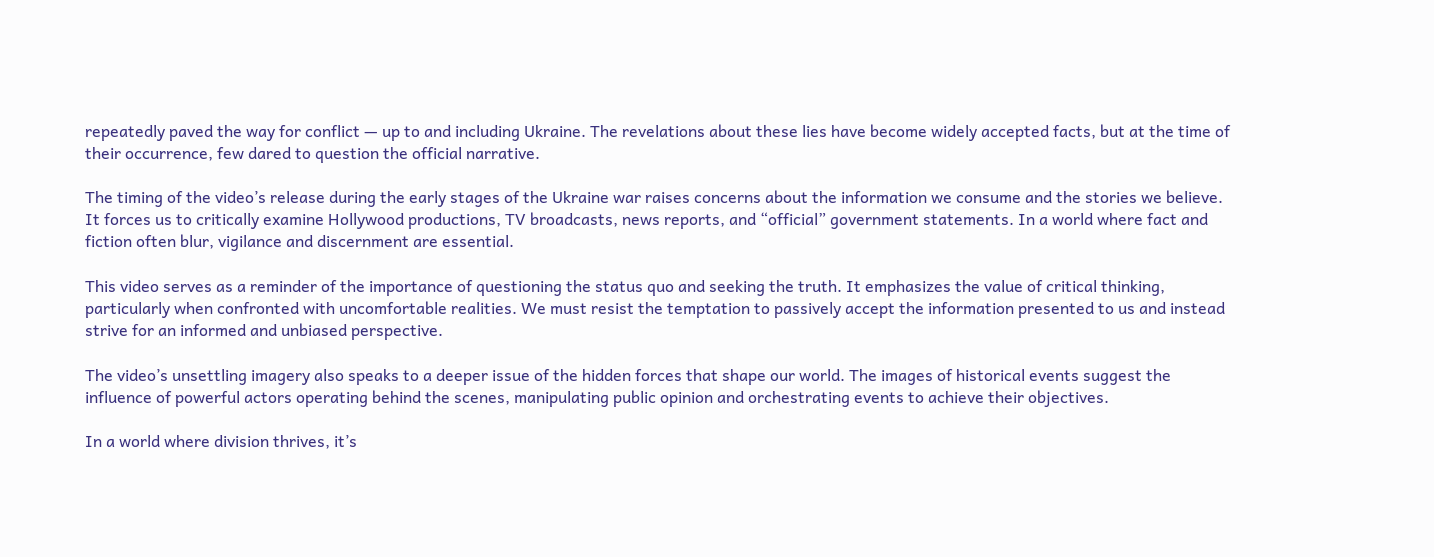repeatedly paved the way for conflict — up to and including Ukraine. The revelations about these lies have become widely accepted facts, but at the time of their occurrence, few dared to question the official narrative.

The timing of the video’s release during the early stages of the Ukraine war raises concerns about the information we consume and the stories we believe. It forces us to critically examine Hollywood productions, TV broadcasts, news reports, and “official” government statements. In a world where fact and fiction often blur, vigilance and discernment are essential.

This video serves as a reminder of the importance of questioning the status quo and seeking the truth. It emphasizes the value of critical thinking, particularly when confronted with uncomfortable realities. We must resist the temptation to passively accept the information presented to us and instead strive for an informed and unbiased perspective.

The video’s unsettling imagery also speaks to a deeper issue of the hidden forces that shape our world. The images of historical events suggest the influence of powerful actors operating behind the scenes, manipulating public opinion and orchestrating events to achieve their objectives.

In a world where division thrives, it’s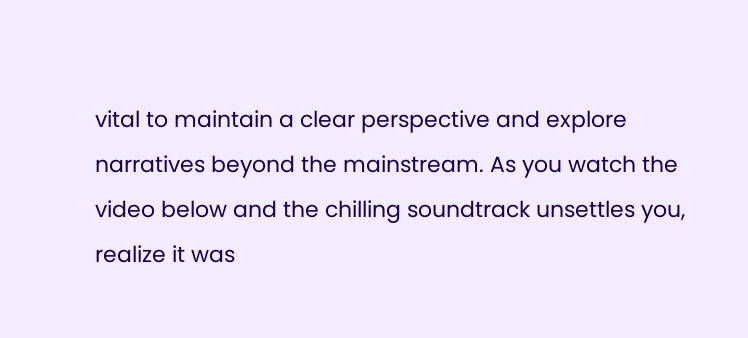vital to maintain a clear perspective and explore narratives beyond the mainstream. As you watch the video below and the chilling soundtrack unsettles you, realize it was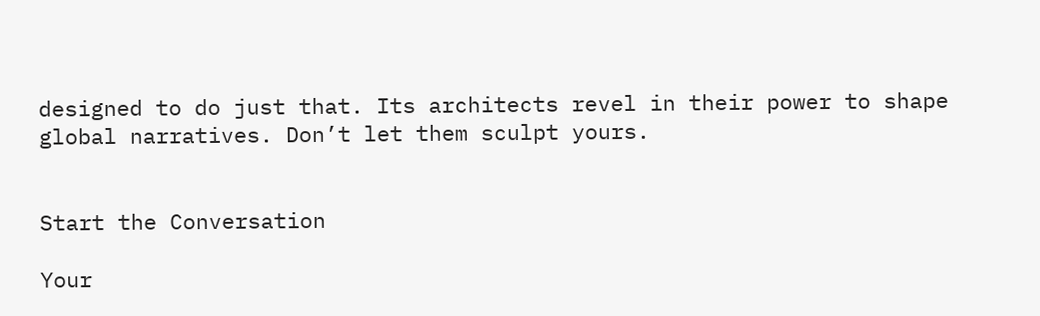designed to do just that. Its architects revel in their power to shape global narratives. Don’t let them sculpt yours.


Start the Conversation

Your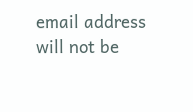email address will not be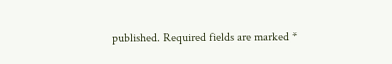published. Required fields are marked *